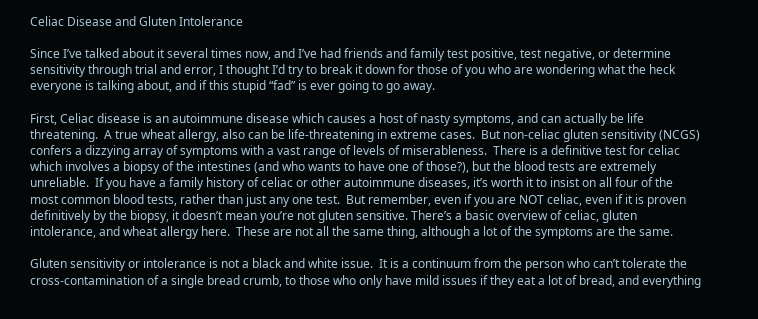Celiac Disease and Gluten Intolerance

Since I’ve talked about it several times now, and I’ve had friends and family test positive, test negative, or determine sensitivity through trial and error, I thought I’d try to break it down for those of you who are wondering what the heck everyone is talking about, and if this stupid “fad” is ever going to go away.

First, Celiac disease is an autoimmune disease which causes a host of nasty symptoms, and can actually be life threatening.  A true wheat allergy, also can be life-threatening in extreme cases.  But non-celiac gluten sensitivity (NCGS) confers a dizzying array of symptoms with a vast range of levels of miserableness.  There is a definitive test for celiac which involves a biopsy of the intestines (and who wants to have one of those?), but the blood tests are extremely unreliable.  If you have a family history of celiac or other autoimmune diseases, it’s worth it to insist on all four of the most common blood tests, rather than just any one test.  But remember, even if you are NOT celiac, even if it is proven definitively by the biopsy, it doesn’t mean you’re not gluten sensitive. There’s a basic overview of celiac, gluten intolerance, and wheat allergy here.  These are not all the same thing, although a lot of the symptoms are the same.

Gluten sensitivity or intolerance is not a black and white issue.  It is a continuum from the person who can’t tolerate the cross-contamination of a single bread crumb, to those who only have mild issues if they eat a lot of bread, and everything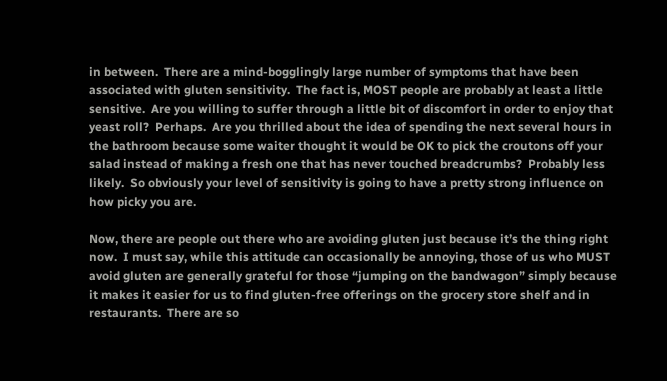in between.  There are a mind-bogglingly large number of symptoms that have been associated with gluten sensitivity.  The fact is, MOST people are probably at least a little sensitive.  Are you willing to suffer through a little bit of discomfort in order to enjoy that yeast roll?  Perhaps.  Are you thrilled about the idea of spending the next several hours in the bathroom because some waiter thought it would be OK to pick the croutons off your salad instead of making a fresh one that has never touched breadcrumbs?  Probably less likely.  So obviously your level of sensitivity is going to have a pretty strong influence on how picky you are.

Now, there are people out there who are avoiding gluten just because it’s the thing right now.  I must say, while this attitude can occasionally be annoying, those of us who MUST avoid gluten are generally grateful for those “jumping on the bandwagon” simply because it makes it easier for us to find gluten-free offerings on the grocery store shelf and in restaurants.  There are so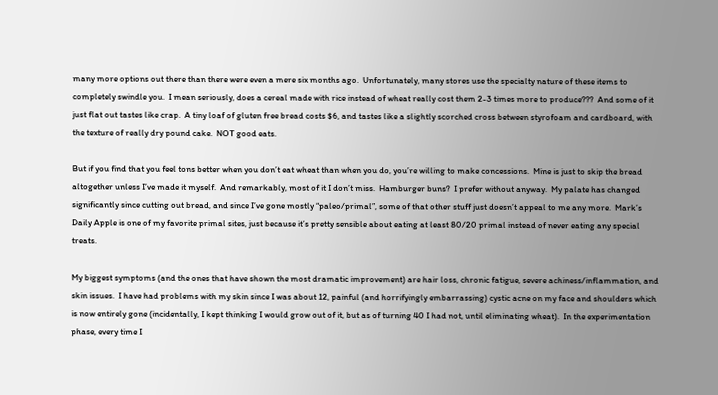many more options out there than there were even a mere six months ago.  Unfortunately, many stores use the specialty nature of these items to completely swindle you.  I mean seriously, does a cereal made with rice instead of wheat really cost them 2-3 times more to produce???  And some of it just flat out tastes like crap.  A tiny loaf of gluten free bread costs $6, and tastes like a slightly scorched cross between styrofoam and cardboard, with the texture of really dry pound cake.  NOT good eats.

But if you find that you feel tons better when you don’t eat wheat than when you do, you’re willing to make concessions.  Mine is just to skip the bread altogether unless I’ve made it myself.  And remarkably, most of it I don’t miss.  Hamburger buns?  I prefer without anyway.  My palate has changed significantly since cutting out bread, and since I’ve gone mostly “paleo/primal”, some of that other stuff just doesn’t appeal to me any more.  Mark’s Daily Apple is one of my favorite primal sites, just because it’s pretty sensible about eating at least 80/20 primal instead of never eating any special treats.

My biggest symptoms (and the ones that have shown the most dramatic improvement) are hair loss, chronic fatigue, severe achiness/inflammation, and skin issues.  I have had problems with my skin since I was about 12, painful (and horrifyingly embarrassing) cystic acne on my face and shoulders which is now entirely gone (incidentally, I kept thinking I would grow out of it, but as of turning 40 I had not, until eliminating wheat).  In the experimentation phase, every time I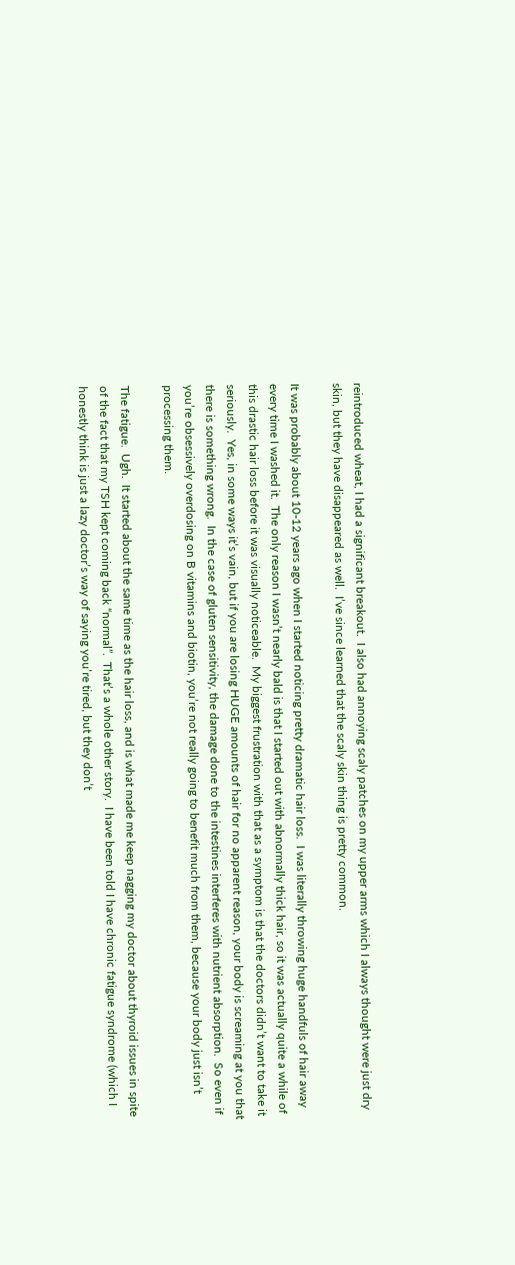reintroduced wheat, I had a significant breakout.  I also had annoying scaly patches on my upper arms which I always thought were just dry skin, but they have disappeared as well.  I’ve since learned that the scaly skin thing is pretty common.

It was probably about 10-12 years ago when I started noticing pretty dramatic hair loss.  I was literally throwing huge handfuls of hair away every time I washed it.  The only reason I wasn’t nearly bald is that I started out with abnormally thick hair, so it was actually quite a while of this drastic hair loss before it was visually noticeable.  My biggest frustration with that as a symptom is that the doctors didn’t want to take it seriously.  Yes, in some ways it’s vain, but if you are losing HUGE amounts of hair for no apparent reason, your body is screaming at you that there is something wrong.  In the case of gluten sensitivity, the damage done to the intestines interferes with nutrient absorption.  So even if you’re obsessively overdosing on B vitamins and biotin, you’re not really going to benefit much from them, because your body just isn’t processing them.

The fatigue.  Ugh.  It started about the same time as the hair loss, and is what made me keep nagging my doctor about thyroid issues in spite of the fact that my TSH kept coming back “normal”.  That’s a whole other story.  I have been told I have chronic fatigue syndrome (which I honestly think is just a lazy doctor’s way of saying you’re tired, but they don’t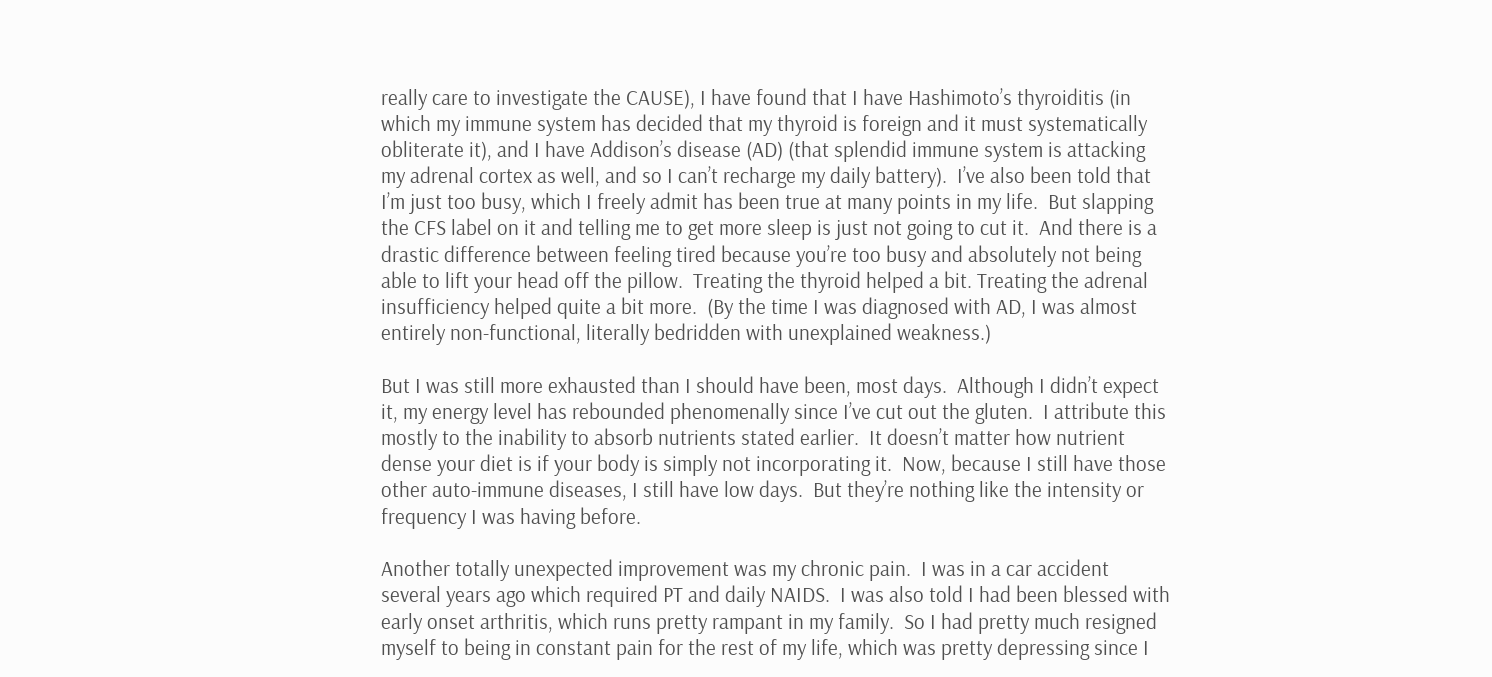really care to investigate the CAUSE), I have found that I have Hashimoto’s thyroiditis (in which my immune system has decided that my thyroid is foreign and it must systematically obliterate it), and I have Addison’s disease (AD) (that splendid immune system is attacking my adrenal cortex as well, and so I can’t recharge my daily battery).  I’ve also been told that I’m just too busy, which I freely admit has been true at many points in my life.  But slapping the CFS label on it and telling me to get more sleep is just not going to cut it.  And there is a drastic difference between feeling tired because you’re too busy and absolutely not being able to lift your head off the pillow.  Treating the thyroid helped a bit. Treating the adrenal insufficiency helped quite a bit more.  (By the time I was diagnosed with AD, I was almost entirely non-functional, literally bedridden with unexplained weakness.)

But I was still more exhausted than I should have been, most days.  Although I didn’t expect it, my energy level has rebounded phenomenally since I’ve cut out the gluten.  I attribute this mostly to the inability to absorb nutrients stated earlier.  It doesn’t matter how nutrient dense your diet is if your body is simply not incorporating it.  Now, because I still have those other auto-immune diseases, I still have low days.  But they’re nothing like the intensity or frequency I was having before.

Another totally unexpected improvement was my chronic pain.  I was in a car accident several years ago which required PT and daily NAIDS.  I was also told I had been blessed with early onset arthritis, which runs pretty rampant in my family.  So I had pretty much resigned myself to being in constant pain for the rest of my life, which was pretty depressing since I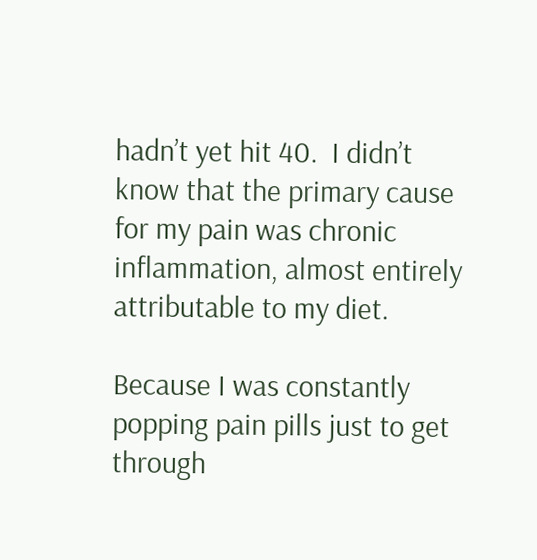hadn’t yet hit 40.  I didn’t know that the primary cause for my pain was chronic inflammation, almost entirely attributable to my diet.

Because I was constantly popping pain pills just to get through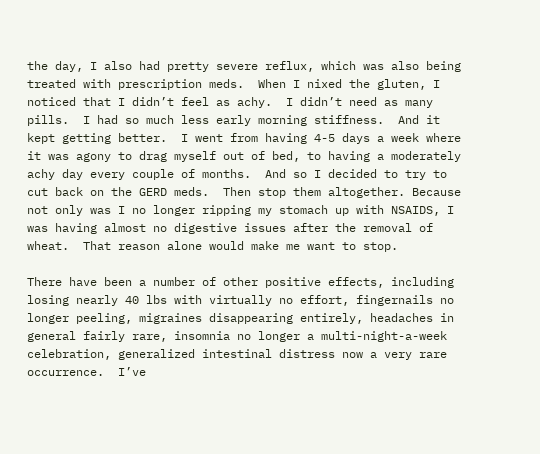the day, I also had pretty severe reflux, which was also being treated with prescription meds.  When I nixed the gluten, I noticed that I didn’t feel as achy.  I didn’t need as many pills.  I had so much less early morning stiffness.  And it kept getting better.  I went from having 4-5 days a week where it was agony to drag myself out of bed, to having a moderately achy day every couple of months.  And so I decided to try to cut back on the GERD meds.  Then stop them altogether. Because not only was I no longer ripping my stomach up with NSAIDS, I was having almost no digestive issues after the removal of wheat.  That reason alone would make me want to stop.

There have been a number of other positive effects, including losing nearly 40 lbs with virtually no effort, fingernails no longer peeling, migraines disappearing entirely, headaches in general fairly rare, insomnia no longer a multi-night-a-week celebration, generalized intestinal distress now a very rare occurrence.  I’ve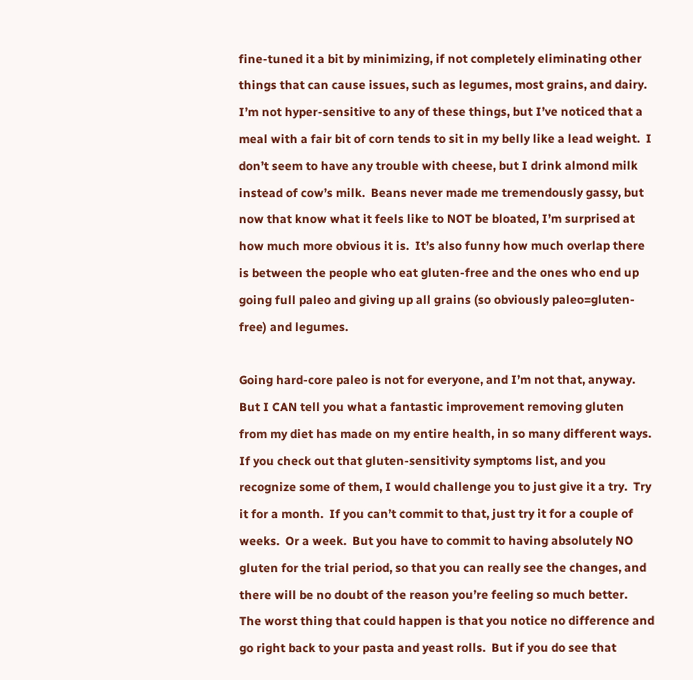fine-tuned it a bit by minimizing, if not completely eliminating other things that can cause issues, such as legumes, most grains, and dairy.  I’m not hyper-sensitive to any of these things, but I’ve noticed that a meal with a fair bit of corn tends to sit in my belly like a lead weight.  I don’t seem to have any trouble with cheese, but I drink almond milk instead of cow’s milk.  Beans never made me tremendously gassy, but now that know what it feels like to NOT be bloated, I’m surprised at how much more obvious it is.  It’s also funny how much overlap there is between the people who eat gluten-free and the ones who end up going full paleo and giving up all grains (so obviously paleo=gluten-free) and legumes.

Going hard-core paleo is not for everyone, and I’m not that, anyway.  But I CAN tell you what a fantastic improvement removing gluten from my diet has made on my entire health, in so many different ways.  If you check out that gluten-sensitivity symptoms list, and you recognize some of them, I would challenge you to just give it a try.  Try it for a month.  If you can’t commit to that, just try it for a couple of weeks.  Or a week.  But you have to commit to having absolutely NO gluten for the trial period, so that you can really see the changes, and there will be no doubt of the reason you’re feeling so much better.  The worst thing that could happen is that you notice no difference and go right back to your pasta and yeast rolls.  But if you do see that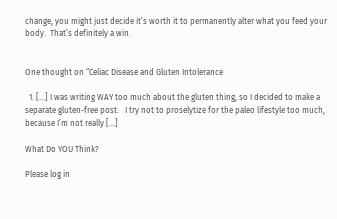change, you might just decide it’s worth it to permanently alter what you feed your body.  That’s definitely a win.


One thought on “Celiac Disease and Gluten Intolerance

  1. […] I was writing WAY too much about the gluten thing, so I decided to make a separate gluten-free post.   I try not to proselytize for the paleo lifestyle too much, because I’m not really […]

What Do YOU Think?

Please log in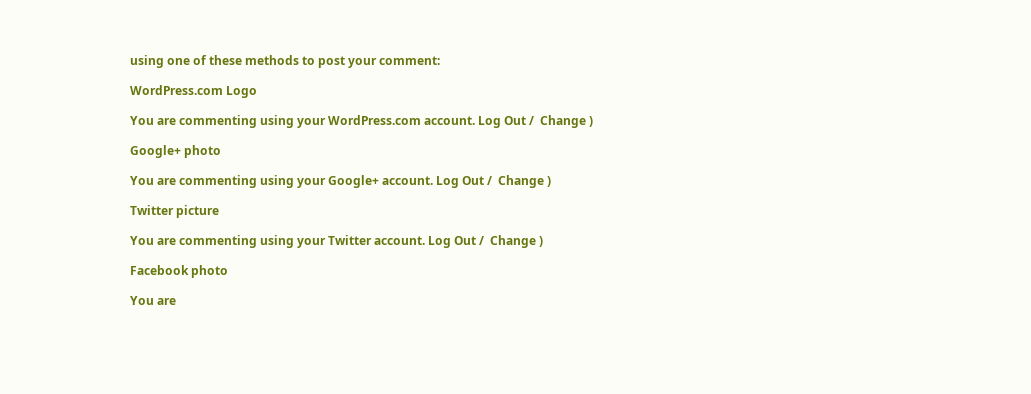using one of these methods to post your comment:

WordPress.com Logo

You are commenting using your WordPress.com account. Log Out /  Change )

Google+ photo

You are commenting using your Google+ account. Log Out /  Change )

Twitter picture

You are commenting using your Twitter account. Log Out /  Change )

Facebook photo

You are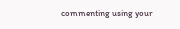commenting using your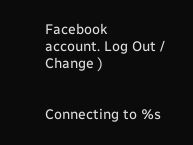Facebook account. Log Out /  Change )


Connecting to %s